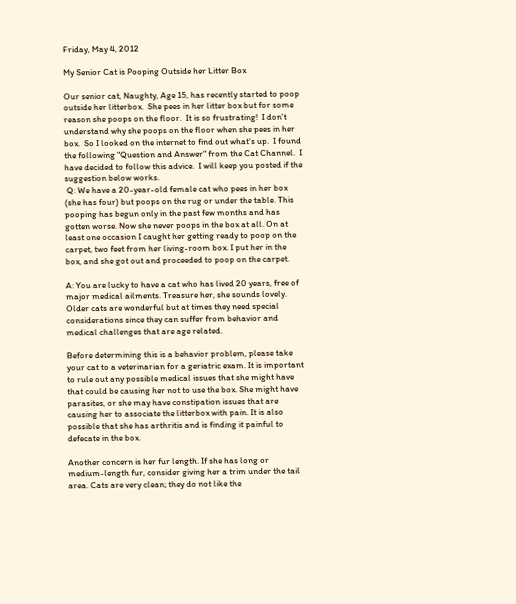Friday, May 4, 2012

My Senior Cat is Pooping Outside her Litter Box

Our senior cat, Naughty, Age 15, has recently started to poop outside her litterbox.  She pees in her litter box but for some reason she poops on the floor.  It is so frustrating!  I don't understand why she poops on the floor when she pees in her box.  So I looked on the internet to find out what's up.  I found the following "Question and Answer" from the Cat Channel.  I have decided to follow this advice.  I will keep you posted if the suggestion below works.
 Q: We have a 20-year-old female cat who pees in her box (she has four) but poops on the rug or under the table. This pooping has begun only in the past few months and has gotten worse. Now she never poops in the box at all. On at least one occasion I caught her getting ready to poop on the carpet, two feet from her living-room box. I put her in the box, and she got out and proceeded to poop on the carpet.

A: You are lucky to have a cat who has lived 20 years, free of major medical ailments. Treasure her, she sounds lovely. Older cats are wonderful but at times they need special considerations since they can suffer from behavior and medical challenges that are age related.

Before determining this is a behavior problem, please take your cat to a veterinarian for a geriatric exam. It is important to rule out any possible medical issues that she might have that could be causing her not to use the box. She might have parasites, or she may have constipation issues that are causing her to associate the litterbox with pain. It is also possible that she has arthritis and is finding it painful to defecate in the box.

Another concern is her fur length. If she has long or medium-length fur, consider giving her a trim under the tail area. Cats are very clean; they do not like the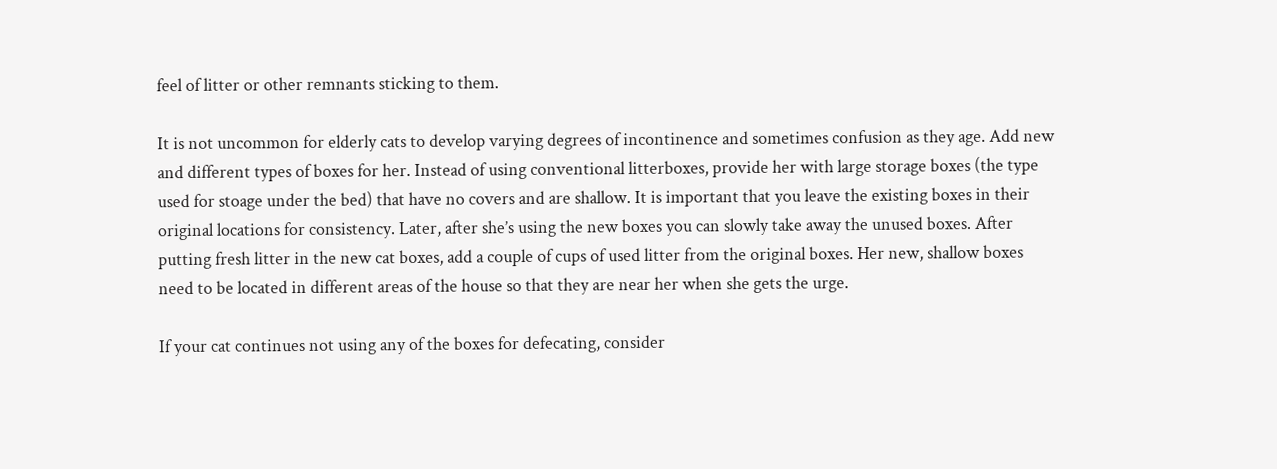feel of litter or other remnants sticking to them.

It is not uncommon for elderly cats to develop varying degrees of incontinence and sometimes confusion as they age. Add new and different types of boxes for her. Instead of using conventional litterboxes, provide her with large storage boxes (the type used for stoage under the bed) that have no covers and are shallow. It is important that you leave the existing boxes in their original locations for consistency. Later, after she’s using the new boxes you can slowly take away the unused boxes. After putting fresh litter in the new cat boxes, add a couple of cups of used litter from the original boxes. Her new, shallow boxes need to be located in different areas of the house so that they are near her when she gets the urge.

If your cat continues not using any of the boxes for defecating, consider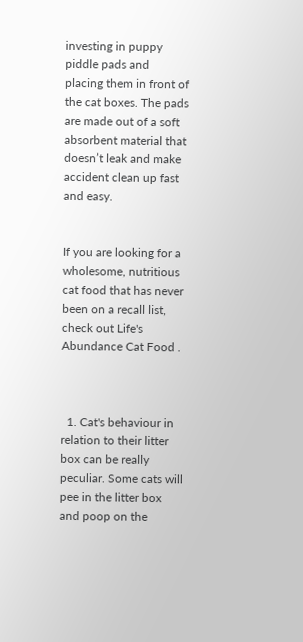investing in puppy piddle pads and placing them in front of the cat boxes. The pads are made out of a soft absorbent material that doesn’t leak and make accident clean up fast and easy.


If you are looking for a wholesome, nutritious cat food that has never been on a recall list, check out Life's Abundance Cat Food .



  1. Cat's behaviour in relation to their litter box can be really peculiar. Some cats will pee in the litter box and poop on the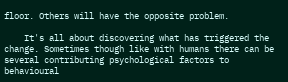floor. Others will have the opposite problem.

    It's all about discovering what has triggered the change. Sometimes though like with humans there can be several contributing psychological factors to behavioural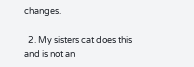changes.

  2. My sisters cat does this and is not an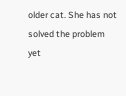older cat. She has not solved the problem yet